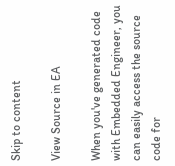Skip to content

View Source in EA

When you've generated code with Embedded Engineer, you can easily access the source code for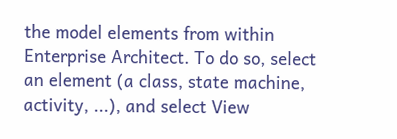the model elements from within Enterprise Architect. To do so, select an element (a class, state machine, activity, ...), and select View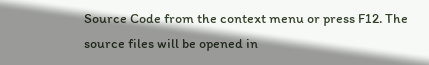Source Code from the context menu or press F12. The source files will be opened in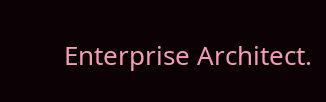Enterprise Architect.